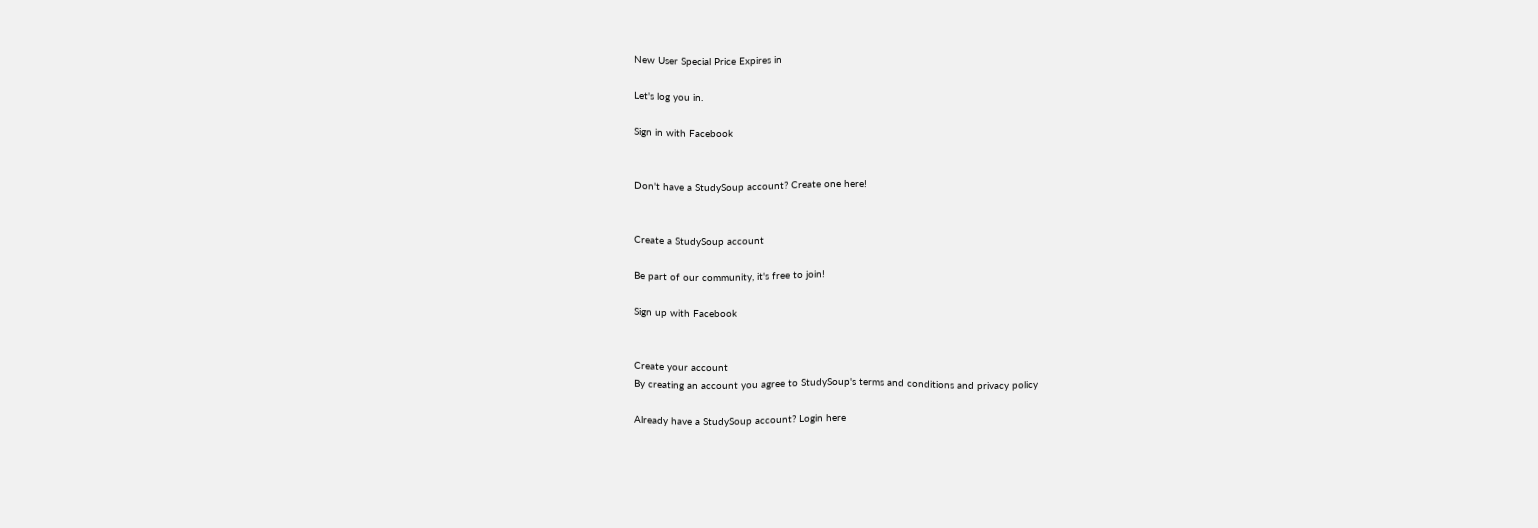New User Special Price Expires in

Let's log you in.

Sign in with Facebook


Don't have a StudySoup account? Create one here!


Create a StudySoup account

Be part of our community, it's free to join!

Sign up with Facebook


Create your account
By creating an account you agree to StudySoup's terms and conditions and privacy policy

Already have a StudySoup account? Login here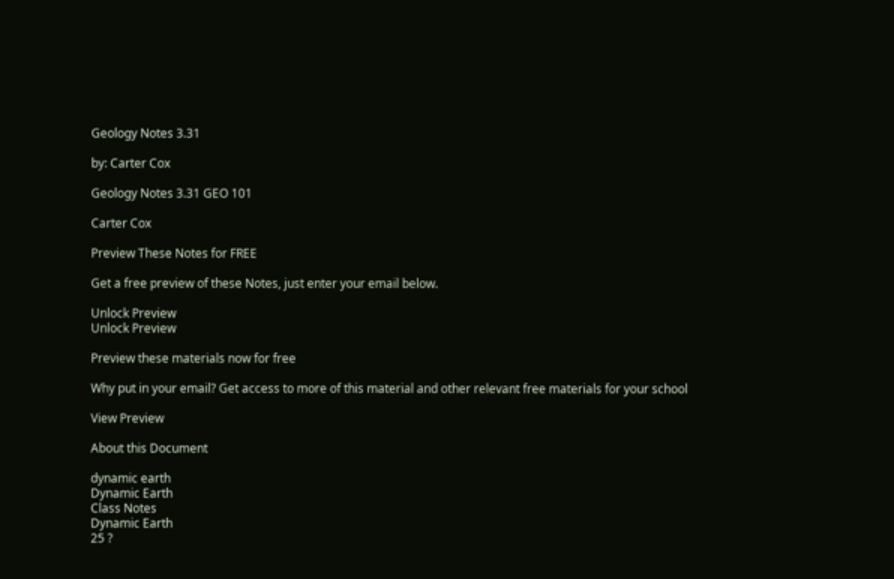Geology Notes 3.31

by: Carter Cox

Geology Notes 3.31 GEO 101

Carter Cox

Preview These Notes for FREE

Get a free preview of these Notes, just enter your email below.

Unlock Preview
Unlock Preview

Preview these materials now for free

Why put in your email? Get access to more of this material and other relevant free materials for your school

View Preview

About this Document

dynamic earth
Dynamic Earth
Class Notes
Dynamic Earth
25 ?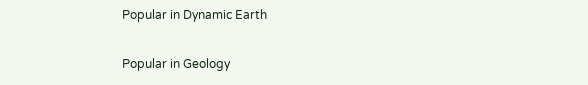Popular in Dynamic Earth

Popular in Geology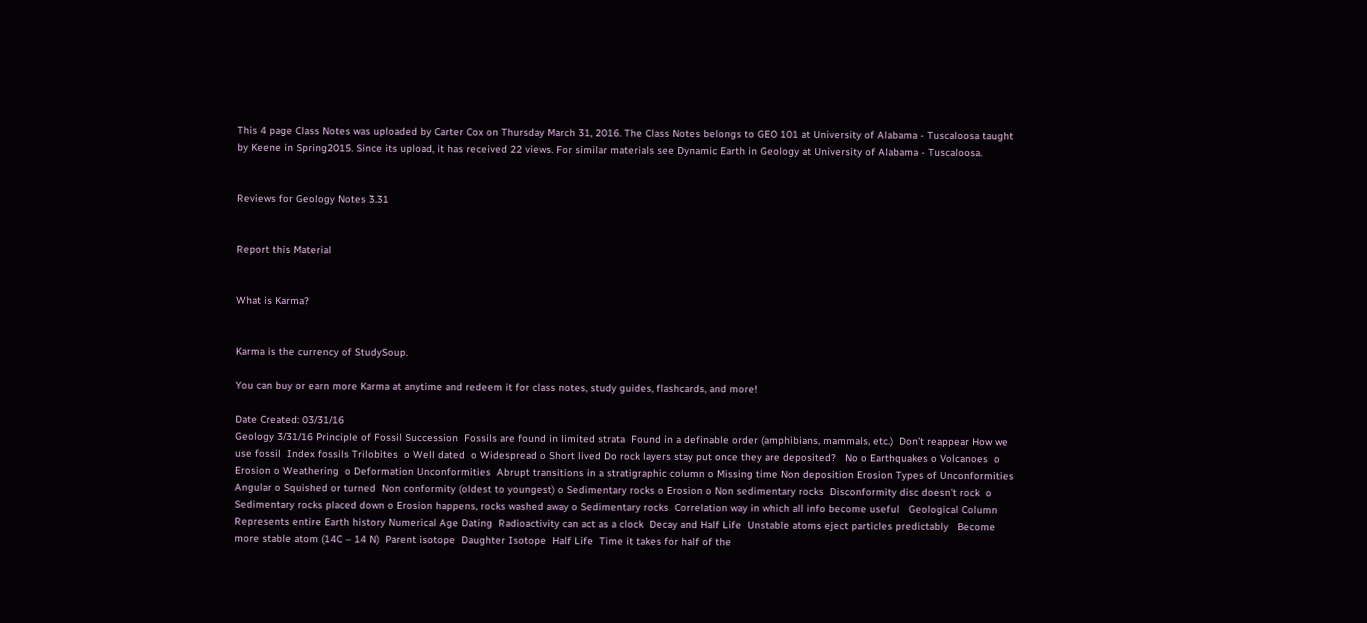This 4 page Class Notes was uploaded by Carter Cox on Thursday March 31, 2016. The Class Notes belongs to GEO 101 at University of Alabama - Tuscaloosa taught by Keene in Spring2015. Since its upload, it has received 22 views. For similar materials see Dynamic Earth in Geology at University of Alabama - Tuscaloosa.


Reviews for Geology Notes 3.31


Report this Material


What is Karma?


Karma is the currency of StudySoup.

You can buy or earn more Karma at anytime and redeem it for class notes, study guides, flashcards, and more!

Date Created: 03/31/16
Geology 3/31/16 Principle of Fossil Succession  Fossils are found in limited strata  Found in a definable order (amphibians, mammals, etc.)  Don’t reappear How we use fossil  Index fossils Trilobites  o Well dated  o Widespread o Short lived Do rock layers stay put once they are deposited?   No o Earthquakes o Volcanoes  o Erosion o Weathering  o Deformation Unconformities  Abrupt transitions in a stratigraphic column o Missing time Non deposition Erosion Types of Unconformities  Angular o Squished or turned  Non conformity (oldest to youngest) o Sedimentary rocks o Erosion o Non sedimentary rocks  Disconformity disc doesn’t rock  o Sedimentary rocks placed down o Erosion happens, rocks washed away o Sedimentary rocks  Correlation way in which all info become useful   Geological Column  Represents entire Earth history Numerical Age Dating  Radioactivity can act as a clock  Decay and Half Life  Unstable atoms eject particles predictably   Become more stable atom (14C – 14 N)  Parent isotope  Daughter Isotope  Half Life  Time it takes for half of the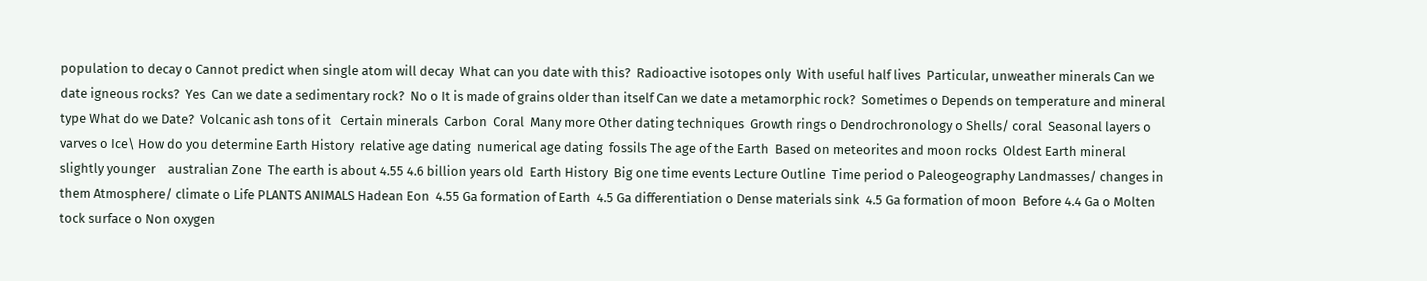population to decay o Cannot predict when single atom will decay  What can you date with this?  Radioactive isotopes only  With useful half lives  Particular, unweather minerals Can we date igneous rocks?  Yes  Can we date a sedimentary rock?  No o It is made of grains older than itself Can we date a metamorphic rock?  Sometimes o Depends on temperature and mineral type What do we Date?  Volcanic ash tons of it   Certain minerals  Carbon  Coral  Many more Other dating techniques  Growth rings o Dendrochronology o Shells/ coral  Seasonal layers o varves o Ice\ How do you determine Earth History  relative age dating  numerical age dating  fossils The age of the Earth  Based on meteorites and moon rocks  Oldest Earth mineral slightly younger    australian Zone  The earth is about 4.55 4.6 billion years old  Earth History  Big one time events Lecture Outline  Time period o Paleogeography Landmasses/ changes in them Atmosphere/ climate o Life PLANTS ANIMALS Hadean Eon  4.55 Ga formation of Earth  4.5 Ga differentiation o Dense materials sink  4.5 Ga formation of moon  Before 4.4 Ga o Molten tock surface o Non oxygen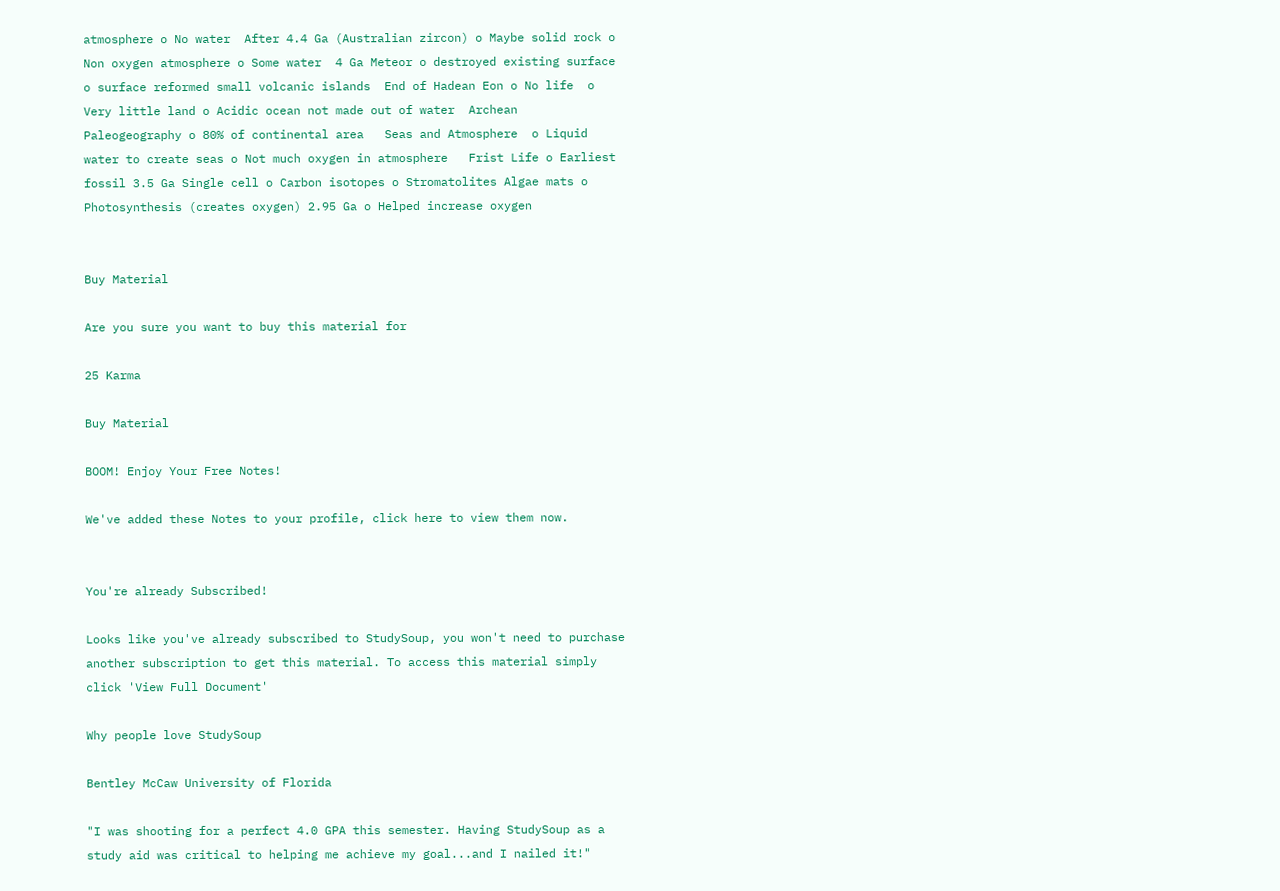atmosphere o No water  After 4.4 Ga (Australian zircon) o Maybe solid rock o Non oxygen atmosphere o Some water  4 Ga Meteor o destroyed existing surface o surface reformed small volcanic islands  End of Hadean Eon o No life  o Very little land o Acidic ocean not made out of water  Archean   Paleogeography o 80% of continental area   Seas and Atmosphere  o Liquid water to create seas o Not much oxygen in atmosphere   Frist Life o Earliest fossil 3.5 Ga Single cell o Carbon isotopes o Stromatolites Algae mats o Photosynthesis (creates oxygen) 2.95 Ga o Helped increase oxygen


Buy Material

Are you sure you want to buy this material for

25 Karma

Buy Material

BOOM! Enjoy Your Free Notes!

We've added these Notes to your profile, click here to view them now.


You're already Subscribed!

Looks like you've already subscribed to StudySoup, you won't need to purchase another subscription to get this material. To access this material simply click 'View Full Document'

Why people love StudySoup

Bentley McCaw University of Florida

"I was shooting for a perfect 4.0 GPA this semester. Having StudySoup as a study aid was critical to helping me achieve my goal...and I nailed it!"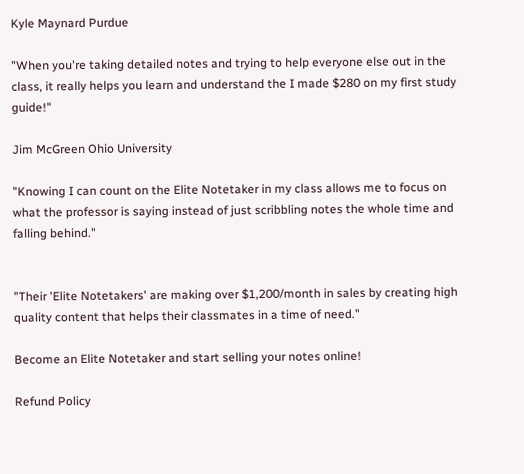Kyle Maynard Purdue

"When you're taking detailed notes and trying to help everyone else out in the class, it really helps you learn and understand the I made $280 on my first study guide!"

Jim McGreen Ohio University

"Knowing I can count on the Elite Notetaker in my class allows me to focus on what the professor is saying instead of just scribbling notes the whole time and falling behind."


"Their 'Elite Notetakers' are making over $1,200/month in sales by creating high quality content that helps their classmates in a time of need."

Become an Elite Notetaker and start selling your notes online!

Refund Policy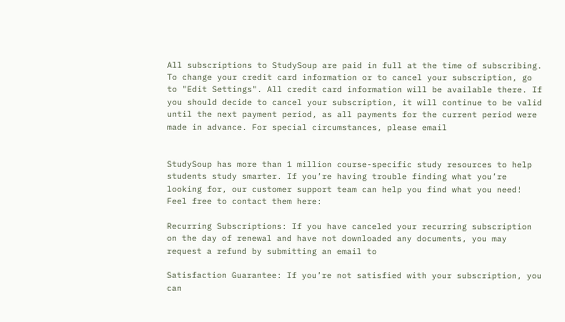All subscriptions to StudySoup are paid in full at the time of subscribing. To change your credit card information or to cancel your subscription, go to "Edit Settings". All credit card information will be available there. If you should decide to cancel your subscription, it will continue to be valid until the next payment period, as all payments for the current period were made in advance. For special circumstances, please email


StudySoup has more than 1 million course-specific study resources to help students study smarter. If you’re having trouble finding what you’re looking for, our customer support team can help you find what you need! Feel free to contact them here:

Recurring Subscriptions: If you have canceled your recurring subscription on the day of renewal and have not downloaded any documents, you may request a refund by submitting an email to

Satisfaction Guarantee: If you’re not satisfied with your subscription, you can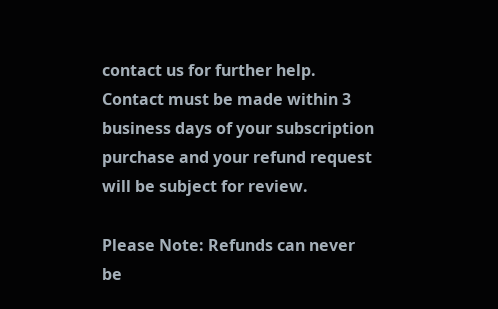contact us for further help. Contact must be made within 3 business days of your subscription purchase and your refund request will be subject for review.

Please Note: Refunds can never be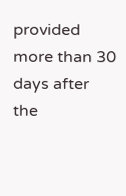provided more than 30 days after the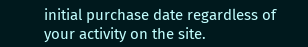initial purchase date regardless of your activity on the site.